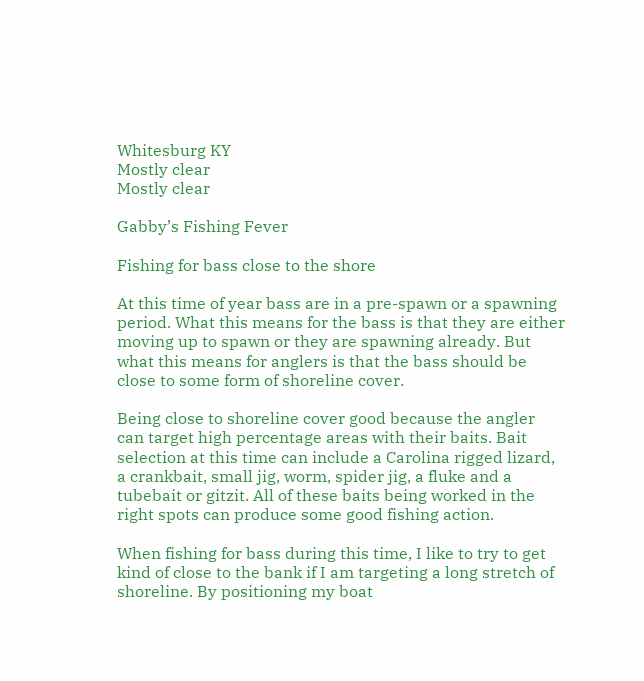Whitesburg KY
Mostly clear
Mostly clear

Gabby’s Fishing Fever

Fishing for bass close to the shore

At this time of year bass are in a pre-spawn or a spawning period. What this means for the bass is that they are either moving up to spawn or they are spawning already. But what this means for anglers is that the bass should be close to some form of shoreline cover.

Being close to shoreline cover good because the angler can target high percentage areas with their baits. Bait selection at this time can include a Carolina rigged lizard, a crankbait, small jig, worm, spider jig, a fluke and a tubebait or gitzit. All of these baits being worked in the right spots can produce some good fishing action.

When fishing for bass during this time, I like to try to get kind of close to the bank if I am targeting a long stretch of shoreline. By positioning my boat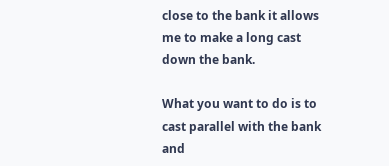close to the bank it allows me to make a long cast down the bank.

What you want to do is to cast parallel with the bank and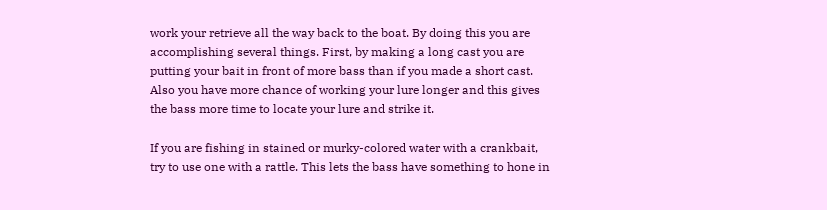work your retrieve all the way back to the boat. By doing this you are accomplishing several things. First, by making a long cast you are putting your bait in front of more bass than if you made a short cast. Also you have more chance of working your lure longer and this gives the bass more time to locate your lure and strike it.

If you are fishing in stained or murky-colored water with a crankbait, try to use one with a rattle. This lets the bass have something to hone in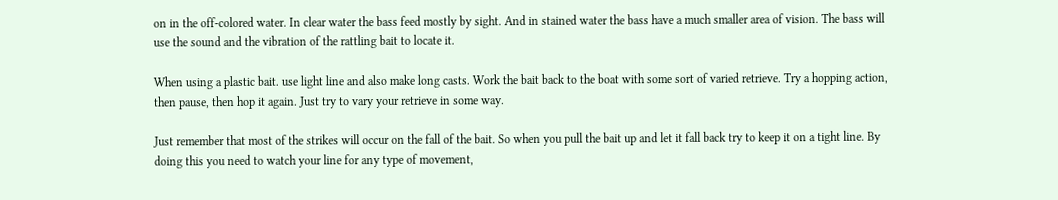on in the off-colored water. In clear water the bass feed mostly by sight. And in stained water the bass have a much smaller area of vision. The bass will use the sound and the vibration of the rattling bait to locate it.

When using a plastic bait. use light line and also make long casts. Work the bait back to the boat with some sort of varied retrieve. Try a hopping action, then pause, then hop it again. Just try to vary your retrieve in some way.

Just remember that most of the strikes will occur on the fall of the bait. So when you pull the bait up and let it fall back try to keep it on a tight line. By doing this you need to watch your line for any type of movement,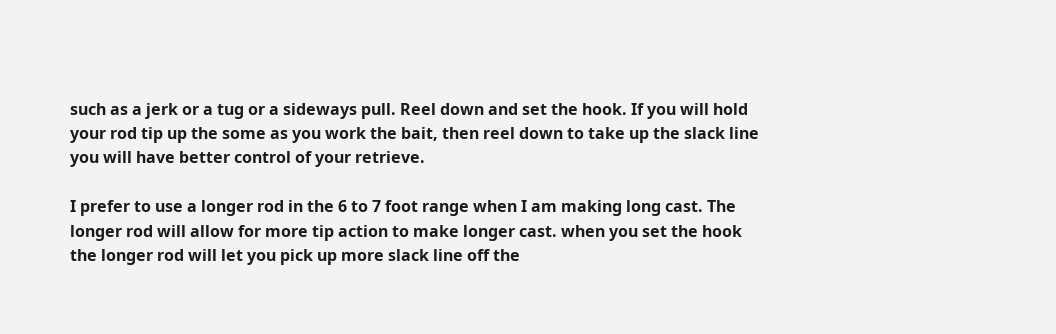such as a jerk or a tug or a sideways pull. Reel down and set the hook. If you will hold your rod tip up the some as you work the bait, then reel down to take up the slack line you will have better control of your retrieve.

I prefer to use a longer rod in the 6 to 7 foot range when I am making long cast. The longer rod will allow for more tip action to make longer cast. when you set the hook the longer rod will let you pick up more slack line off the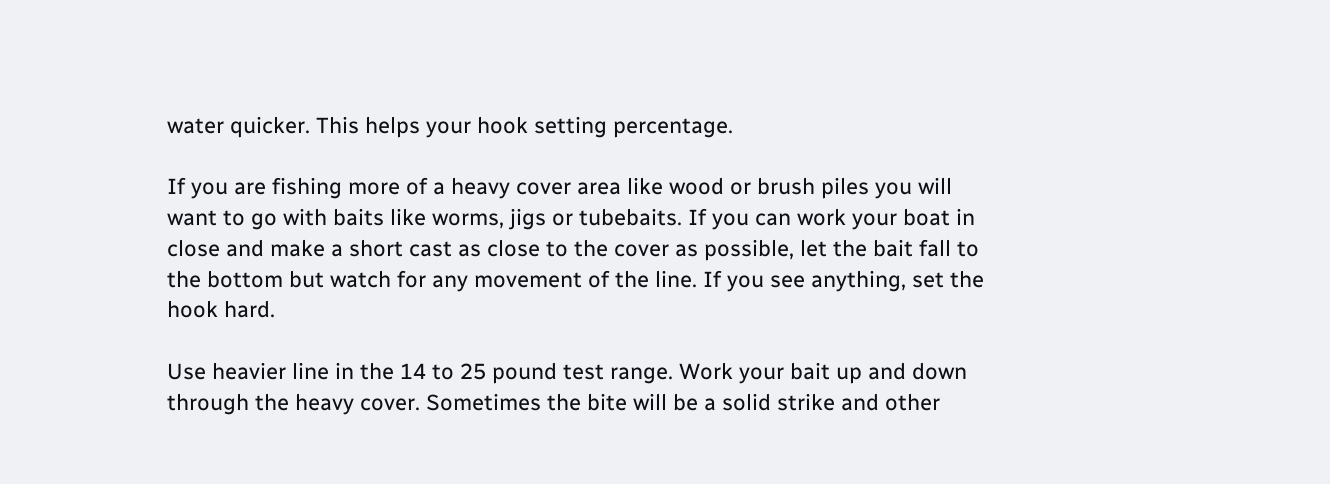water quicker. This helps your hook setting percentage.

If you are fishing more of a heavy cover area like wood or brush piles you will want to go with baits like worms, jigs or tubebaits. If you can work your boat in close and make a short cast as close to the cover as possible, let the bait fall to the bottom but watch for any movement of the line. If you see anything, set the hook hard.

Use heavier line in the 14 to 25 pound test range. Work your bait up and down through the heavy cover. Sometimes the bite will be a solid strike and other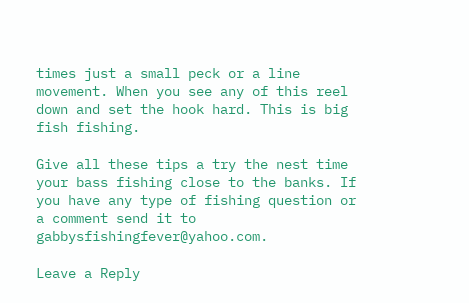times just a small peck or a line movement. When you see any of this reel down and set the hook hard. This is big fish fishing.

Give all these tips a try the nest time your bass fishing close to the banks. If you have any type of fishing question or a comment send it to gabbysfishingfever@yahoo.com.

Leave a Reply